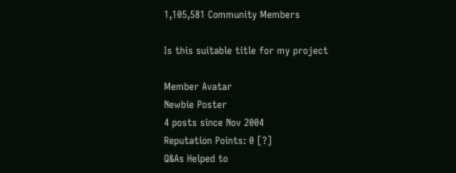1,105,581 Community Members

Is this suitable title for my project

Member Avatar
Newbie Poster
4 posts since Nov 2004
Reputation Points: 0 [?]
Q&As Helped to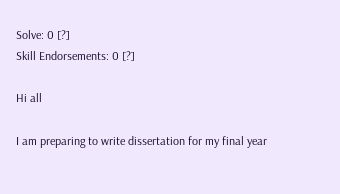Solve: 0 [?]
Skill Endorsements: 0 [?]

Hi all

I am preparing to write dissertation for my final year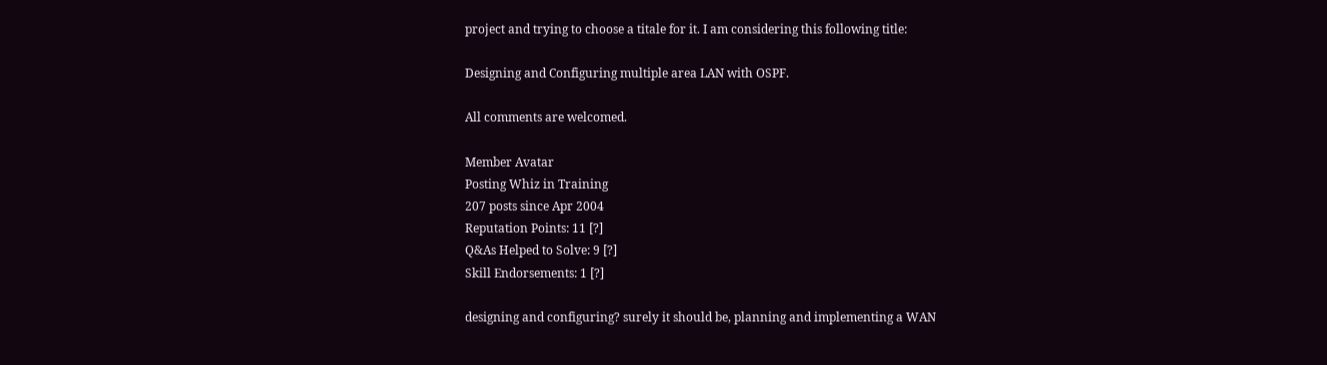project and trying to choose a titale for it. I am considering this following title:

Designing and Configuring multiple area LAN with OSPF.

All comments are welcomed.

Member Avatar
Posting Whiz in Training
207 posts since Apr 2004
Reputation Points: 11 [?]
Q&As Helped to Solve: 9 [?]
Skill Endorsements: 1 [?]

designing and configuring? surely it should be, planning and implementing a WAN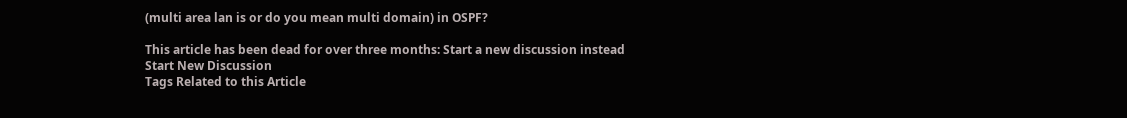(multi area lan is or do you mean multi domain) in OSPF?

This article has been dead for over three months: Start a new discussion instead
Start New Discussion
Tags Related to this Article